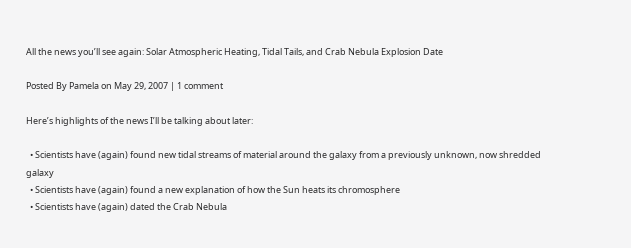All the news you’ll see again: Solar Atmospheric Heating, Tidal Tails, and Crab Nebula Explosion Date

Posted By Pamela on May 29, 2007 | 1 comment

Here’s highlights of the news I’ll be talking about later:

  • Scientists have (again) found new tidal streams of material around the galaxy from a previously unknown, now shredded galaxy
  • Scientists have (again) found a new explanation of how the Sun heats its chromosphere
  • Scientists have (again) dated the Crab Nebula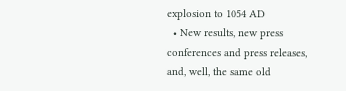explosion to 1054 AD
  • New results, new press conferences and press releases, and, well, the same old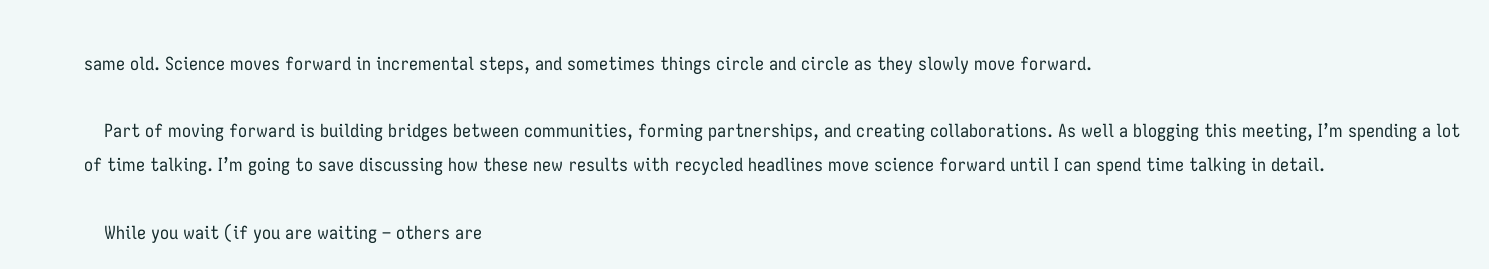same old. Science moves forward in incremental steps, and sometimes things circle and circle as they slowly move forward.

    Part of moving forward is building bridges between communities, forming partnerships, and creating collaborations. As well a blogging this meeting, I’m spending a lot of time talking. I’m going to save discussing how these new results with recycled headlines move science forward until I can spend time talking in detail.

    While you wait (if you are waiting – others are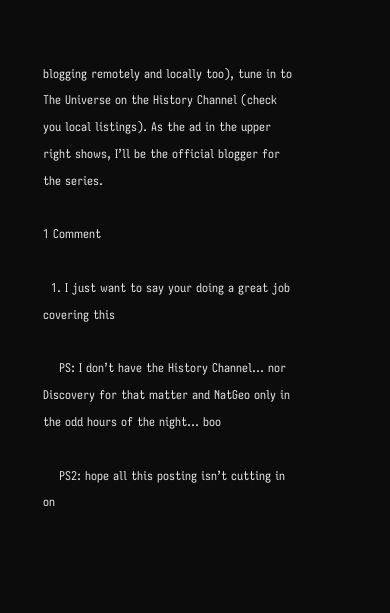blogging remotely and locally too), tune in to The Universe on the History Channel (check you local listings). As the ad in the upper right shows, I’ll be the official blogger for the series.

1 Comment

  1. I just want to say your doing a great job covering this

    PS: I don’t have the History Channel… nor Discovery for that matter and NatGeo only in the odd hours of the night… boo

    PS2: hope all this posting isn’t cutting in on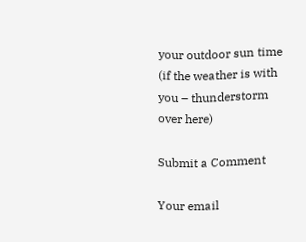your outdoor sun time (if the weather is with you – thunderstorm over here)

Submit a Comment

Your email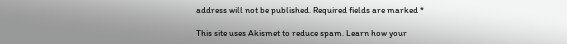address will not be published. Required fields are marked *

This site uses Akismet to reduce spam. Learn how your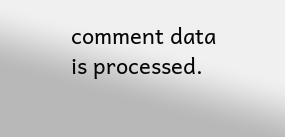comment data is processed.